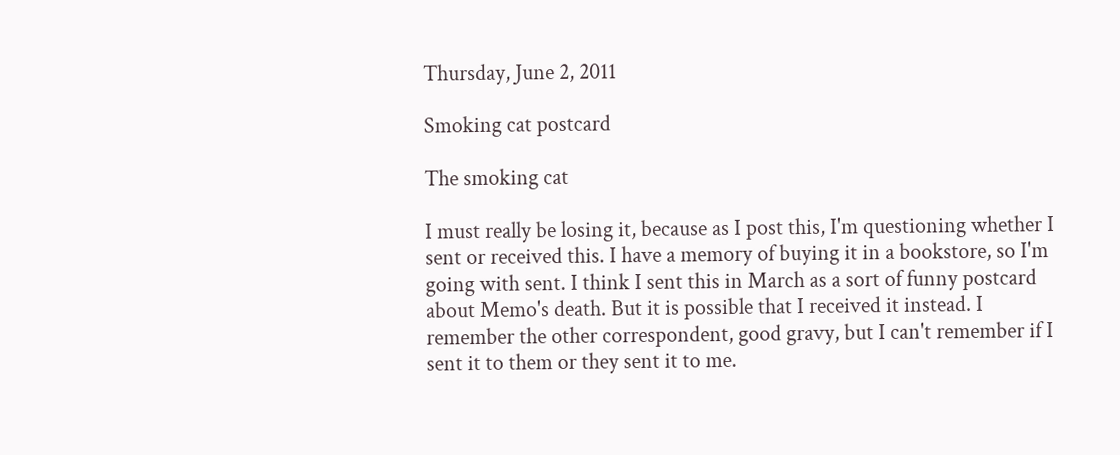Thursday, June 2, 2011

Smoking cat postcard

The smoking cat

I must really be losing it, because as I post this, I'm questioning whether I sent or received this. I have a memory of buying it in a bookstore, so I'm going with sent. I think I sent this in March as a sort of funny postcard about Memo's death. But it is possible that I received it instead. I remember the other correspondent, good gravy, but I can't remember if I sent it to them or they sent it to me.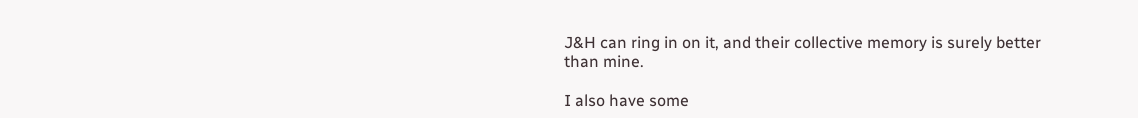J&H can ring in on it, and their collective memory is surely better than mine.

I also have some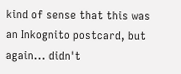kind of sense that this was an Inkognito postcard, but again... didn't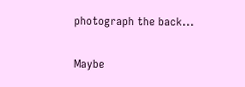photograph the back...

Maybe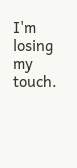I'm losing my touch.